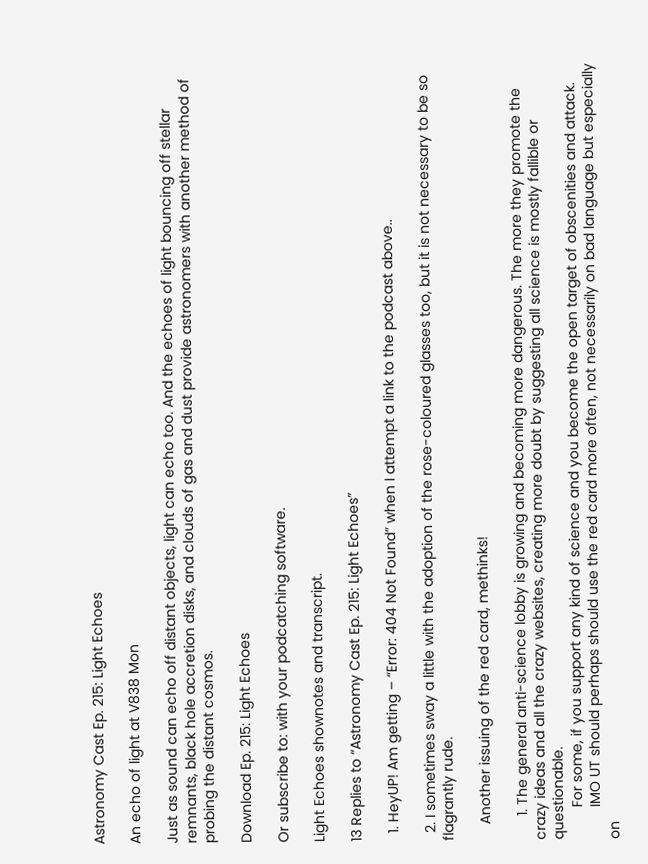Astronomy Cast Ep. 215: Light Echoes

An echo of light at V838 Mon

Just as sound can echo off distant objects, light can echo too. And the echoes of light bouncing off stellar remnants, black hole accretion disks, and clouds of gas and dust provide astronomers with another method of probing the distant cosmos.

Download Ep. 215: Light Echoes

Or subscribe to: with your podcatching software.

Light Echoes shownotes and transcript.

13 Replies to “Astronomy Cast Ep. 215: Light Echoes”

  1. HeyUP! Am getting – “Error: 404 Not Found” when I attempt a link to the podcast above..

  2. I sometimes sway a little with the adoption of the rose-coloured glasses too, but it is not necessary to be so flagrantly rude.

    Another issuing of the red card, methinks!

      1. The general anti-science lobby is growing and becoming more dangerous. The more they promote the crazy ideas and all the crazy websites, creating more doubt by suggesting all science is mostly fallible or questionable.
        For some, if you support any kind of science and you become the open target of obscenities and attack.
        IMO UT should perhaps should use the red card more often, not necessarily on bad language but especially on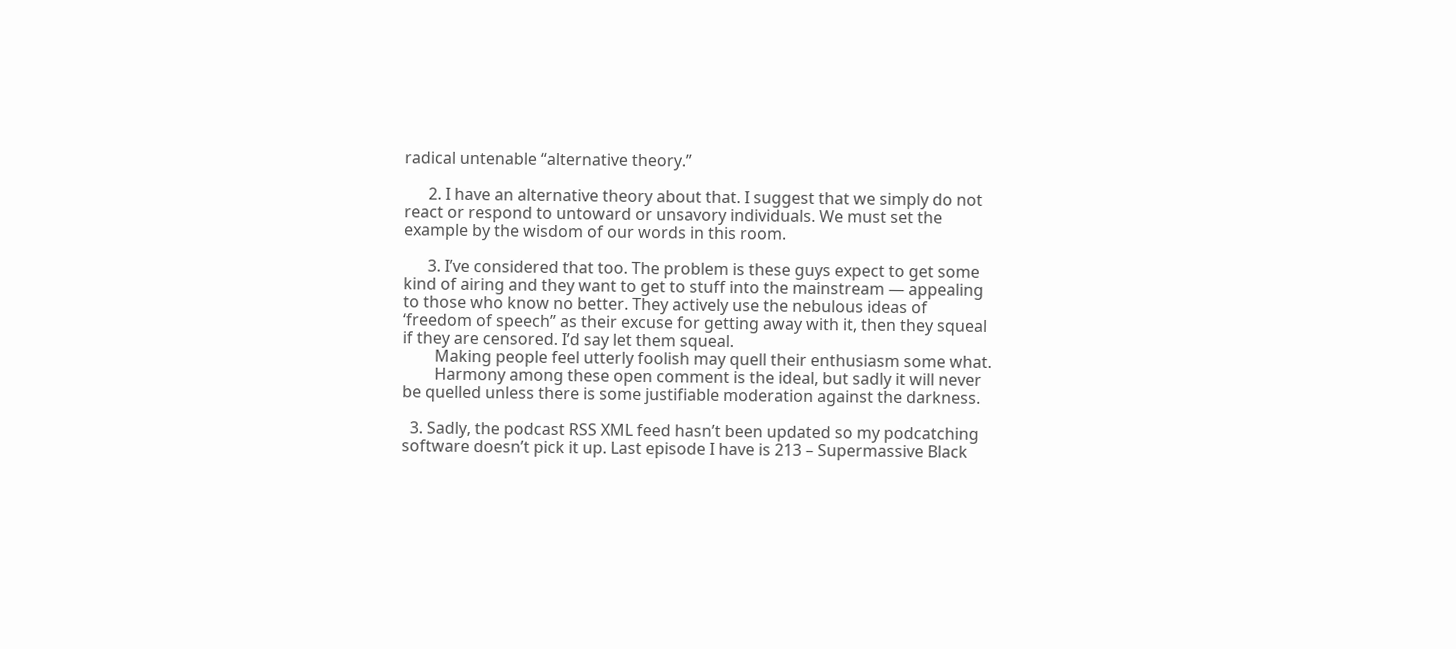radical untenable “alternative theory.”

      2. I have an alternative theory about that. I suggest that we simply do not react or respond to untoward or unsavory individuals. We must set the example by the wisdom of our words in this room.

      3. I’ve considered that too. The problem is these guys expect to get some kind of airing and they want to get to stuff into the mainstream — appealing to those who know no better. They actively use the nebulous ideas of ‘freedom of speech” as their excuse for getting away with it, then they squeal if they are censored. I’d say let them squeal.
        Making people feel utterly foolish may quell their enthusiasm some what.
        Harmony among these open comment is the ideal, but sadly it will never be quelled unless there is some justifiable moderation against the darkness.

  3. Sadly, the podcast RSS XML feed hasn’t been updated so my podcatching software doesn’t pick it up. Last episode I have is 213 – Supermassive Black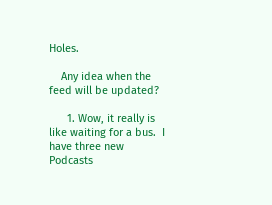Holes.

    Any idea when the feed will be updated?

      1. Wow, it really is like waiting for a bus.  I have three new Podcasts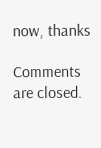now, thanks

Comments are closed.